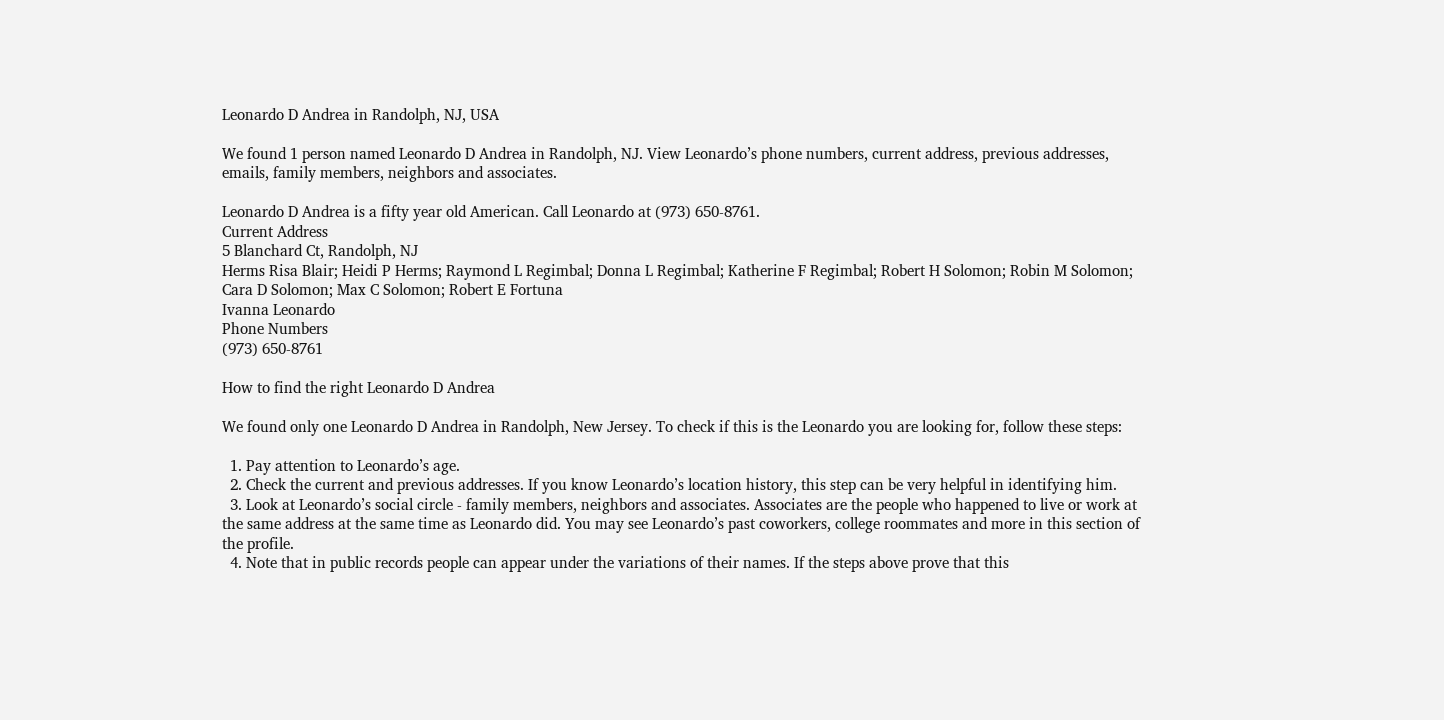Leonardo D Andrea in Randolph, NJ, USA

We found 1 person named Leonardo D Andrea in Randolph, NJ. View Leonardo’s phone numbers, current address, previous addresses, emails, family members, neighbors and associates.

Leonardo D Andrea is a fifty year old American. Call Leonardo at (973) 650-8761.
Current Address
5 Blanchard Ct, Randolph, NJ
Herms Risa Blair; Heidi P Herms; Raymond L Regimbal; Donna L Regimbal; Katherine F Regimbal; Robert H Solomon; Robin M Solomon; Cara D Solomon; Max C Solomon; Robert E Fortuna
Ivanna Leonardo
Phone Numbers
(973) 650-8761

How to find the right Leonardo D Andrea

We found only one Leonardo D Andrea in Randolph, New Jersey. To check if this is the Leonardo you are looking for, follow these steps:

  1. Pay attention to Leonardo’s age.
  2. Check the current and previous addresses. If you know Leonardo’s location history, this step can be very helpful in identifying him.
  3. Look at Leonardo’s social circle - family members, neighbors and associates. Associates are the people who happened to live or work at the same address at the same time as Leonardo did. You may see Leonardo’s past coworkers, college roommates and more in this section of the profile.
  4. Note that in public records people can appear under the variations of their names. If the steps above prove that this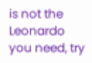is not the Leonardo you need, try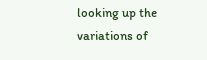looking up the variations of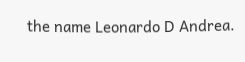the name Leonardo D Andrea.